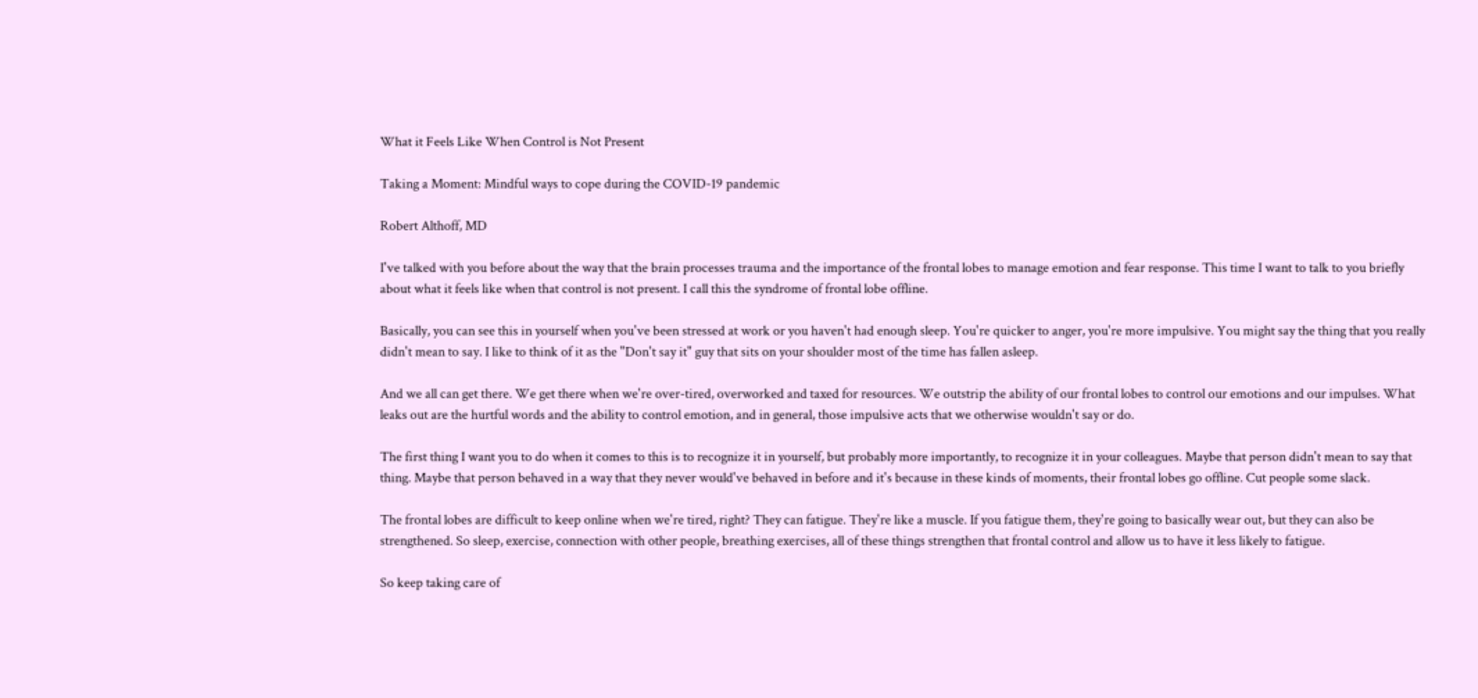What it Feels Like When Control is Not Present

Taking a Moment: Mindful ways to cope during the COVID-19 pandemic

Robert Althoff, MD

I've talked with you before about the way that the brain processes trauma and the importance of the frontal lobes to manage emotion and fear response. This time I want to talk to you briefly about what it feels like when that control is not present. I call this the syndrome of frontal lobe offline.

Basically, you can see this in yourself when you've been stressed at work or you haven't had enough sleep. You're quicker to anger, you're more impulsive. You might say the thing that you really didn't mean to say. I like to think of it as the "Don't say it" guy that sits on your shoulder most of the time has fallen asleep.

And we all can get there. We get there when we're over-tired, overworked and taxed for resources. We outstrip the ability of our frontal lobes to control our emotions and our impulses. What leaks out are the hurtful words and the ability to control emotion, and in general, those impulsive acts that we otherwise wouldn't say or do.

The first thing I want you to do when it comes to this is to recognize it in yourself, but probably more importantly, to recognize it in your colleagues. Maybe that person didn't mean to say that thing. Maybe that person behaved in a way that they never would've behaved in before and it's because in these kinds of moments, their frontal lobes go offline. Cut people some slack.

The frontal lobes are difficult to keep online when we're tired, right? They can fatigue. They're like a muscle. If you fatigue them, they're going to basically wear out, but they can also be strengthened. So sleep, exercise, connection with other people, breathing exercises, all of these things strengthen that frontal control and allow us to have it less likely to fatigue.

So keep taking care of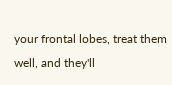your frontal lobes, treat them well, and they'll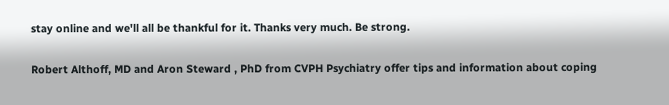stay online and we'll all be thankful for it. Thanks very much. Be strong.

Robert Althoff, MD and Aron Steward , PhD from CVPH Psychiatry offer tips and information about coping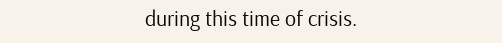during this time of crisis.